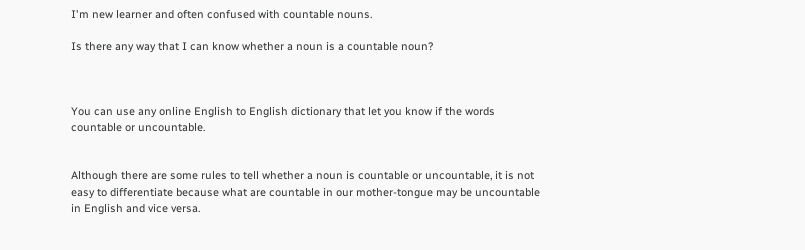I'm new learner and often confused with countable nouns.

Is there any way that I can know whether a noun is a countable noun?



You can use any online English to English dictionary that let you know if the words countable or uncountable.


Although there are some rules to tell whether a noun is countable or uncountable, it is not easy to differentiate because what are countable in our mother-tongue may be uncountable in English and vice versa.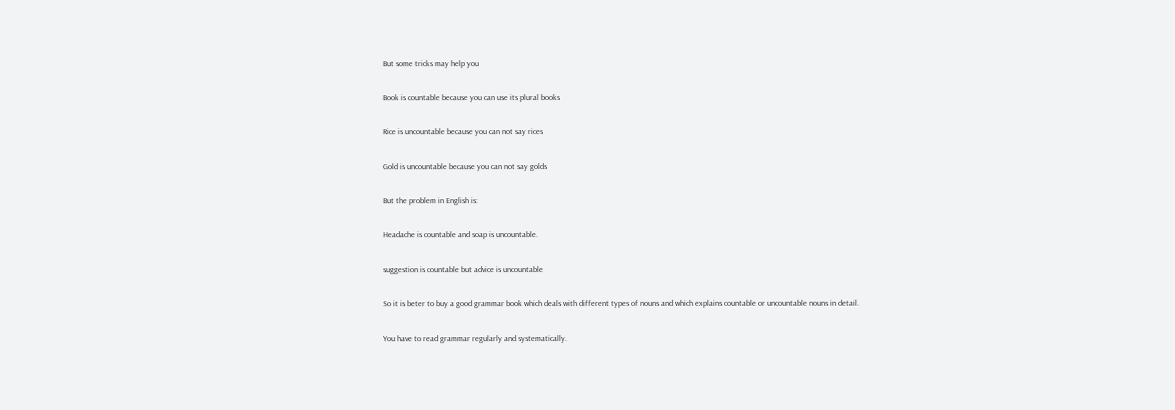But some tricks may help you

Book is countable because you can use its plural books

Rice is uncountable because you can not say rices

Gold is uncountable because you can not say golds

But the problem in English is:

Headache is countable and soap is uncountable.

suggestion is countable but advice is uncountable

So it is beter to buy a good grammar book which deals with different types of nouns and which explains countable or uncountable nouns in detail.

You have to read grammar regularly and systematically.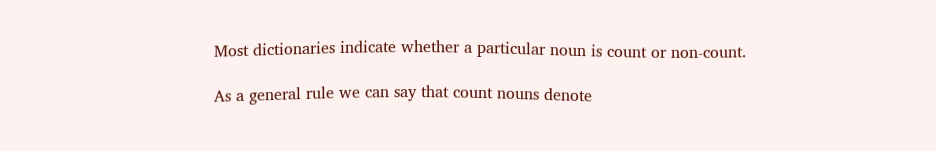Most dictionaries indicate whether a particular noun is count or non-count.

As a general rule we can say that count nouns denote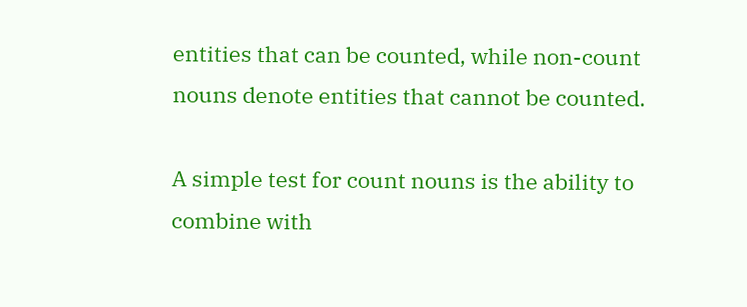entities that can be counted, while non-count nouns denote entities that cannot be counted.

A simple test for count nouns is the ability to combine with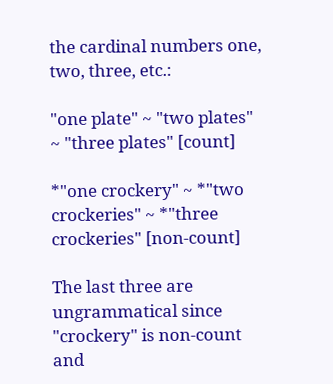the cardinal numbers one, two, three, etc.:

"one plate" ~ "two plates" ~ "three plates" [count]

*"one crockery" ~ *"two crockeries" ~ *"three crockeries" [non-count]

The last three are ungrammatical since "crockery" is non-count and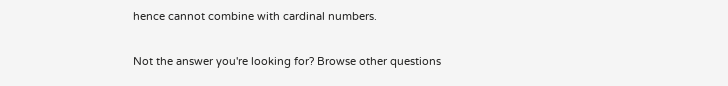hence cannot combine with cardinal numbers.

Not the answer you're looking for? Browse other questions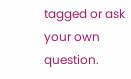tagged or ask your own question.